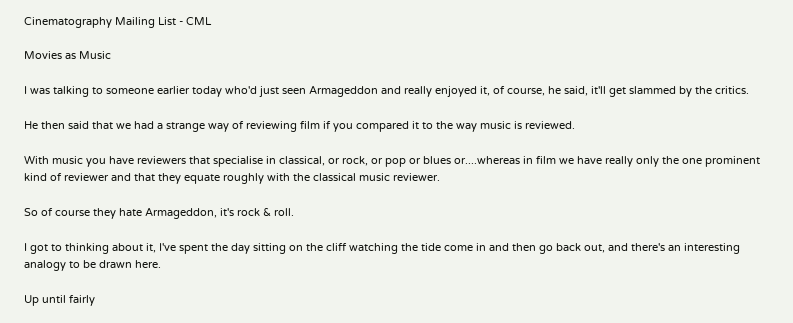Cinematography Mailing List - CML

Movies as Music

I was talking to someone earlier today who'd just seen Armageddon and really enjoyed it, of course, he said, it'll get slammed by the critics.

He then said that we had a strange way of reviewing film if you compared it to the way music is reviewed.

With music you have reviewers that specialise in classical, or rock, or pop or blues or....whereas in film we have really only the one prominent kind of reviewer and that they equate roughly with the classical music reviewer.

So of course they hate Armageddon, it's rock & roll.

I got to thinking about it, I've spent the day sitting on the cliff watching the tide come in and then go back out, and there's an interesting analogy to be drawn here.

Up until fairly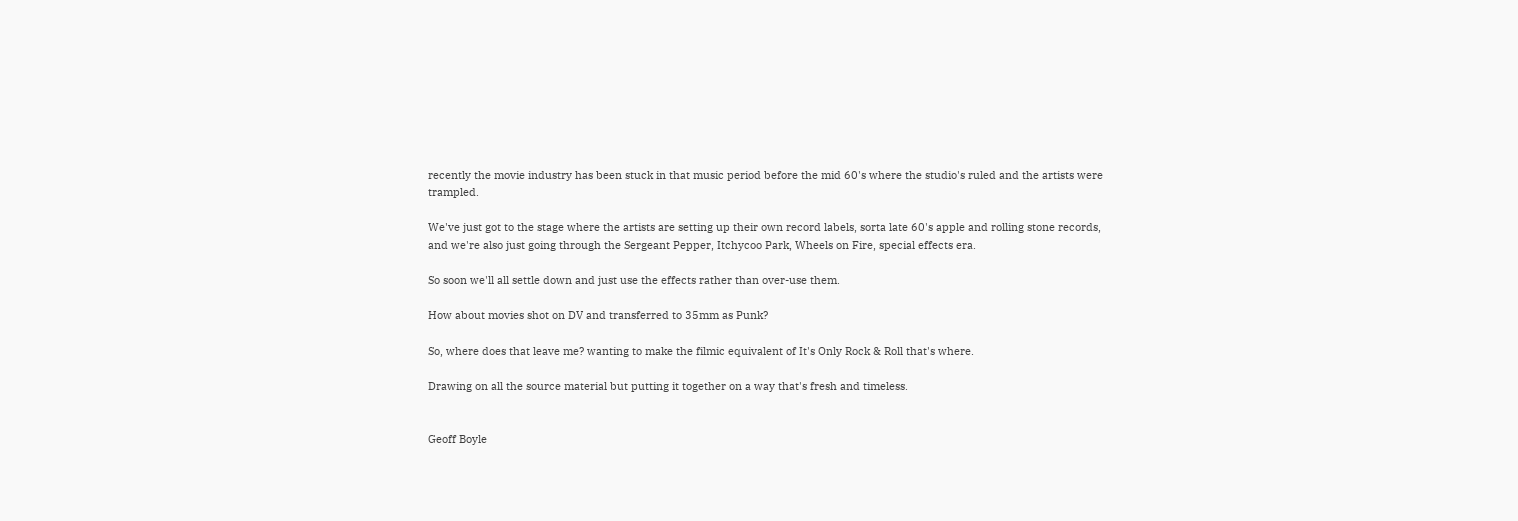recently the movie industry has been stuck in that music period before the mid 60's where the studio's ruled and the artists were trampled.

We've just got to the stage where the artists are setting up their own record labels, sorta late 60's apple and rolling stone records, and we're also just going through the Sergeant Pepper, Itchycoo Park, Wheels on Fire, special effects era.

So soon we'll all settle down and just use the effects rather than over-use them.

How about movies shot on DV and transferred to 35mm as Punk?

So, where does that leave me? wanting to make the filmic equivalent of It's Only Rock & Roll that's where.

Drawing on all the source material but putting it together on a way that's fresh and timeless.


Geoff Boyle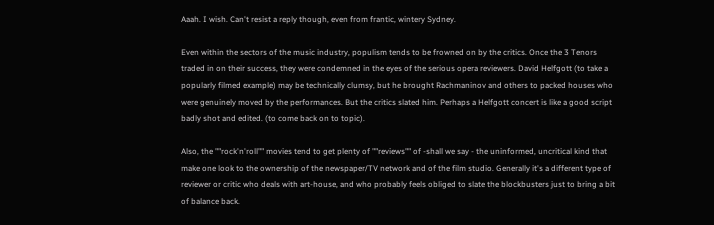Aaah. I wish. Can't resist a reply though, even from frantic, wintery Sydney.

Even within the sectors of the music industry, populism tends to be frowned on by the critics. Once the 3 Tenors traded in on their success, they were condemned in the eyes of the serious opera reviewers. David Helfgott (to take a popularly filmed example) may be technically clumsy, but he brought Rachmaninov and others to packed houses who were genuinely moved by the performances. But the critics slated him. Perhaps a Helfgott concert is like a good script badly shot and edited. (to come back on to topic).

Also, the ""rock'n'roll"" movies tend to get plenty of ""reviews"" of -shall we say - the uninformed, uncritical kind that make one look to the ownership of the newspaper/TV network and of the film studio. Generally it's a different type of reviewer or critic who deals with art-house, and who probably feels obliged to slate the blockbusters just to bring a bit of balance back.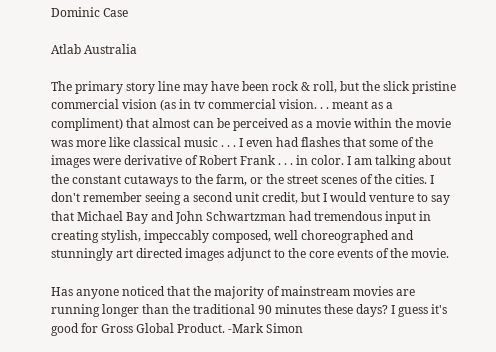Dominic Case

Atlab Australia

The primary story line may have been rock & roll, but the slick pristine commercial vision (as in tv commercial vision. . . meant as a compliment) that almost can be perceived as a movie within the movie was more like classical music . . . I even had flashes that some of the images were derivative of Robert Frank . . . in color. I am talking about the constant cutaways to the farm, or the street scenes of the cities. I don't remember seeing a second unit credit, but I would venture to say that Michael Bay and John Schwartzman had tremendous input in creating stylish, impeccably composed, well choreographed and stunningly art directed images adjunct to the core events of the movie.

Has anyone noticed that the majority of mainstream movies are running longer than the traditional 90 minutes these days? I guess it's good for Gross Global Product. -Mark Simon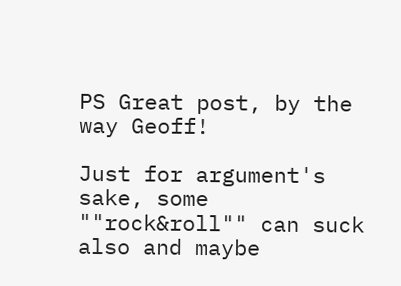PS Great post, by the way Geoff!

Just for argument's sake, some ""rock&roll"" can suck also and maybe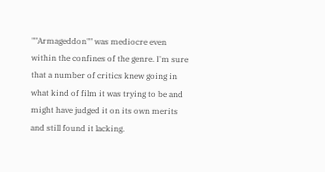""Armageddon"" was mediocre even within the confines of the genre. I'm sure that a number of critics knew going in what kind of film it was trying to be and might have judged it on its own merits and still found it lacking.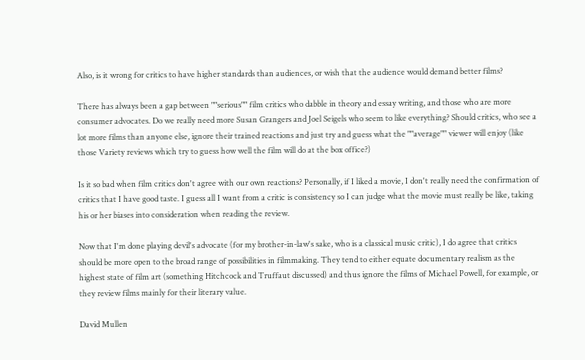Also, is it wrong for critics to have higher standards than audiences, or wish that the audience would demand better films?

There has always been a gap between ""serious"" film critics who dabble in theory and essay writing, and those who are more consumer advocates. Do we really need more Susan Grangers and Joel Seigels who seem to like everything? Should critics, who see a lot more films than anyone else, ignore their trained reactions and just try and guess what the ""average"" viewer will enjoy (like those Variety reviews which try to guess how well the film will do at the box office?)

Is it so bad when film critics don't agree with our own reactions? Personally, if I liked a movie, I don't really need the confirmation of critics that I have good taste. I guess all I want from a critic is consistency so I can judge what the movie must really be like, taking his or her biases into consideration when reading the review.

Now that I'm done playing devil's advocate (for my brother-in-law's sake, who is a classical music critic), I do agree that critics should be more open to the broad range of possibilities in filmmaking. They tend to either equate documentary realism as the highest state of film art (something Hitchcock and Truffaut discussed) and thus ignore the films of Michael Powell, for example, or they review films mainly for their literary value.

David Mullen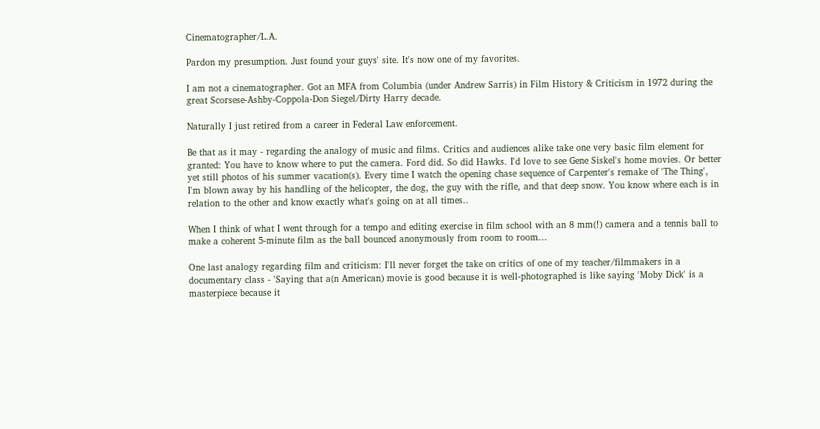Cinematographer/L.A.

Pardon my presumption. Just found your guys' site. It's now one of my favorites.

I am not a cinematographer. Got an MFA from Columbia (under Andrew Sarris) in Film History & Criticism in 1972 during the great Scorsese-Ashby-Coppola-Don Siegel/Dirty Harry decade.

Naturally I just retired from a career in Federal Law enforcement.

Be that as it may - regarding the analogy of music and films. Critics and audiences alike take one very basic film element for granted: You have to know where to put the camera. Ford did. So did Hawks. I'd love to see Gene Siskel's home movies. Or better yet still photos of his summer vacation(s). Every time I watch the opening chase sequence of Carpenter's remake of 'The Thing', I'm blown away by his handling of the helicopter, the dog, the guy with the rifle, and that deep snow. You know where each is in relation to the other and know exactly what's going on at all times..

When I think of what I went through for a tempo and editing exercise in film school with an 8 mm(!) camera and a tennis ball to make a coherent 5-minute film as the ball bounced anonymously from room to room...

One last analogy regarding film and criticism: I'll never forget the take on critics of one of my teacher/filmmakers in a documentary class - 'Saying that a(n American) movie is good because it is well-photographed is like saying 'Moby Dick' is a masterpiece because it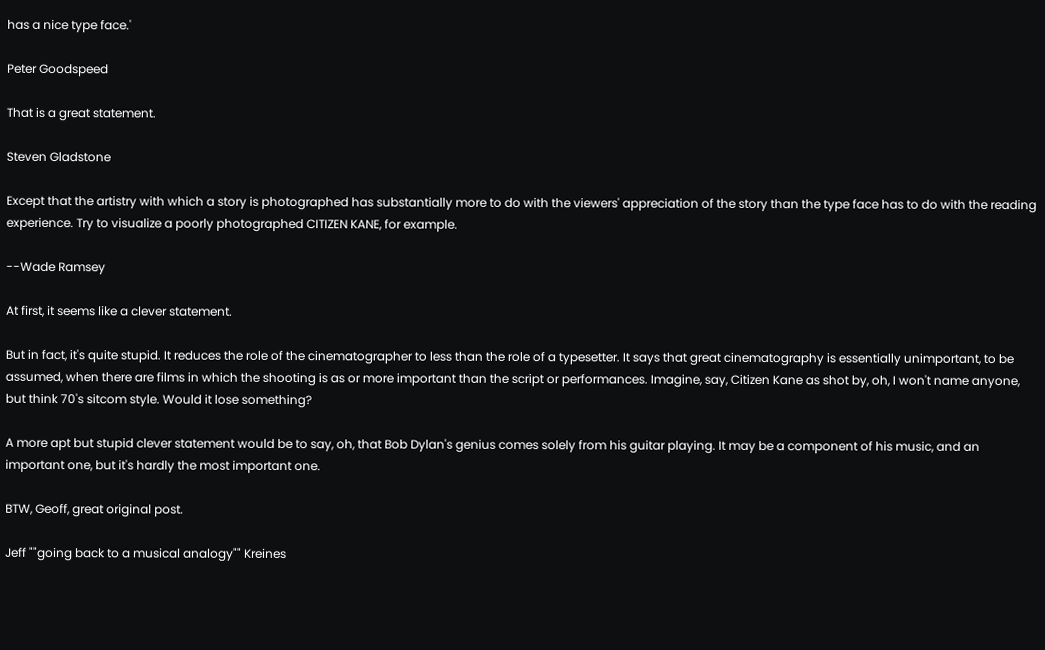has a nice type face.'

Peter Goodspeed

That is a great statement.

Steven Gladstone

Except that the artistry with which a story is photographed has substantially more to do with the viewers' appreciation of the story than the type face has to do with the reading experience. Try to visualize a poorly photographed CITIZEN KANE, for example.

--Wade Ramsey

At first, it seems like a clever statement.

But in fact, it's quite stupid. It reduces the role of the cinematographer to less than the role of a typesetter. It says that great cinematography is essentially unimportant, to be assumed, when there are films in which the shooting is as or more important than the script or performances. Imagine, say, Citizen Kane as shot by, oh, I won't name anyone, but think 70's sitcom style. Would it lose something?

A more apt but stupid clever statement would be to say, oh, that Bob Dylan's genius comes solely from his guitar playing. It may be a component of his music, and an important one, but it's hardly the most important one.

BTW, Geoff, great original post.

Jeff ""going back to a musical analogy"" Kreines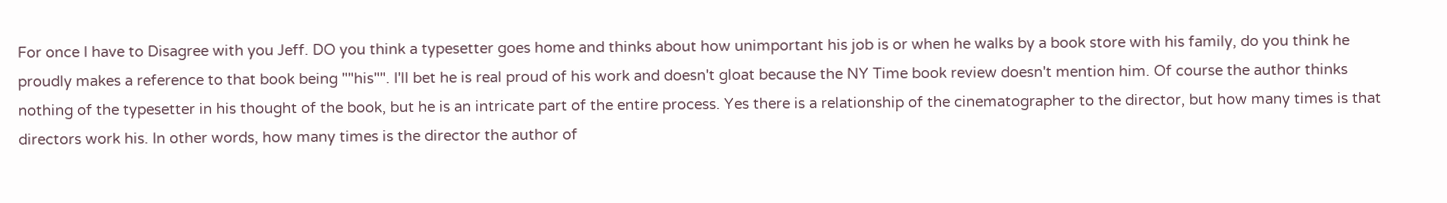For once I have to Disagree with you Jeff. DO you think a typesetter goes home and thinks about how unimportant his job is or when he walks by a book store with his family, do you think he proudly makes a reference to that book being ""his"". I'll bet he is real proud of his work and doesn't gloat because the NY Time book review doesn't mention him. Of course the author thinks nothing of the typesetter in his thought of the book, but he is an intricate part of the entire process. Yes there is a relationship of the cinematographer to the director, but how many times is that directors work his. In other words, how many times is the director the author of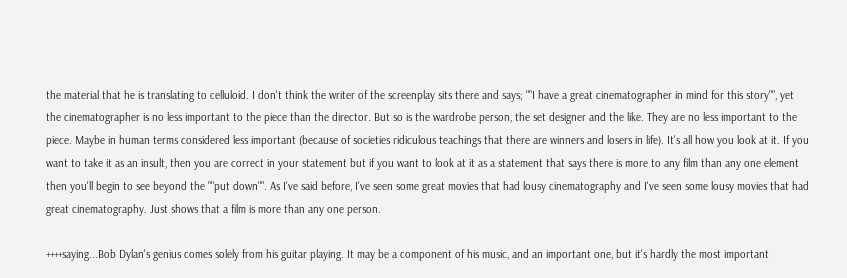the material that he is translating to celluloid. I don't think the writer of the screenplay sits there and says; ""I have a great cinematographer in mind for this story"", yet the cinematographer is no less important to the piece than the director. But so is the wardrobe person, the set designer and the like. They are no less important to the piece. Maybe in human terms considered less important (because of societies ridiculous teachings that there are winners and losers in life). It's all how you look at it. If you want to take it as an insult, then you are correct in your statement but if you want to look at it as a statement that says there is more to any film than any one element then you'll begin to see beyond the ""put down"". As I've said before, I've seen some great movies that had lousy cinematography and I've seen some lousy movies that had great cinematography. Just shows that a film is more than any one person.

++++saying...Bob Dylan's genius comes solely from his guitar playing. It may be a component of his music, and an important one, but it's hardly the most important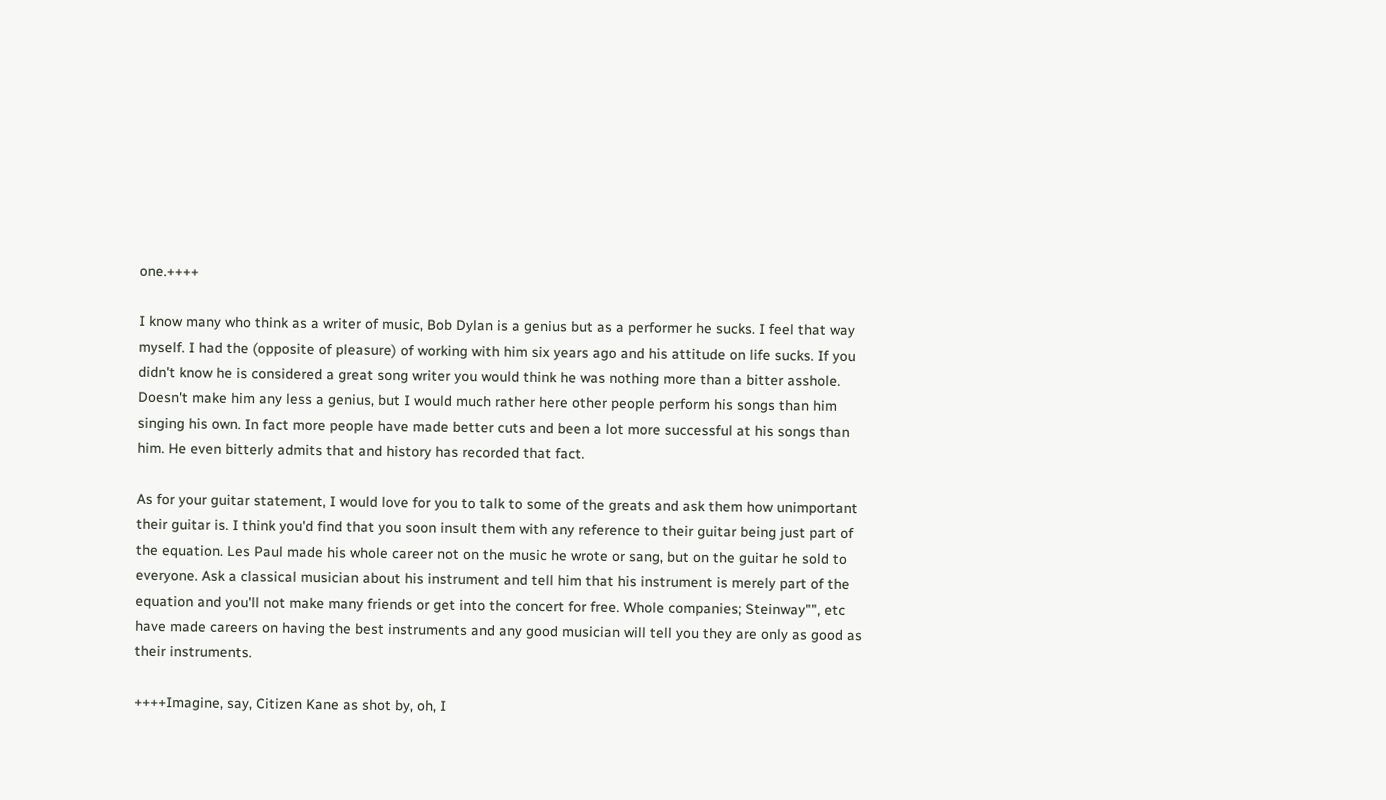one.++++

I know many who think as a writer of music, Bob Dylan is a genius but as a performer he sucks. I feel that way myself. I had the (opposite of pleasure) of working with him six years ago and his attitude on life sucks. If you didn't know he is considered a great song writer you would think he was nothing more than a bitter asshole. Doesn't make him any less a genius, but I would much rather here other people perform his songs than him singing his own. In fact more people have made better cuts and been a lot more successful at his songs than him. He even bitterly admits that and history has recorded that fact.

As for your guitar statement, I would love for you to talk to some of the greats and ask them how unimportant their guitar is. I think you'd find that you soon insult them with any reference to their guitar being just part of the equation. Les Paul made his whole career not on the music he wrote or sang, but on the guitar he sold to everyone. Ask a classical musician about his instrument and tell him that his instrument is merely part of the equation and you'll not make many friends or get into the concert for free. Whole companies; Steinway"", etc have made careers on having the best instruments and any good musician will tell you they are only as good as their instruments.

++++Imagine, say, Citizen Kane as shot by, oh, I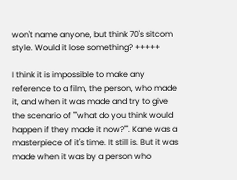won't name anyone, but think 70's sitcom style. Would it lose something? +++++

I think it is impossible to make any reference to a film, the person, who made it, and when it was made and try to give the scenario of ""what do you think would happen if they made it now?"". Kane was a masterpiece of it's time. It still is. But it was made when it was by a person who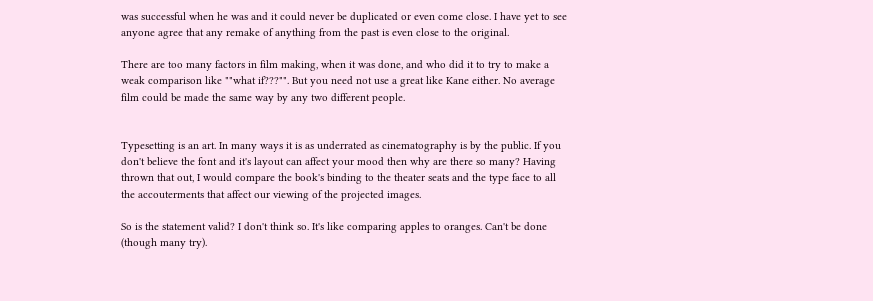was successful when he was and it could never be duplicated or even come close. I have yet to see anyone agree that any remake of anything from the past is even close to the original.

There are too many factors in film making, when it was done, and who did it to try to make a weak comparison like ""what if???"". But you need not use a great like Kane either. No average film could be made the same way by any two different people.


Typesetting is an art. In many ways it is as underrated as cinematography is by the public. If you don't believe the font and it's layout can affect your mood then why are there so many? Having thrown that out, I would compare the book's binding to the theater seats and the type face to all the accouterments that affect our viewing of the projected images.

So is the statement valid? I don't think so. It's like comparing apples to oranges. Can't be done (though many try).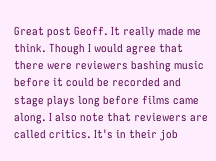Great post Geoff. It really made me think. Though I would agree that there were reviewers bashing music before it could be recorded and stage plays long before films came along. I also note that reviewers are called critics. It's in their job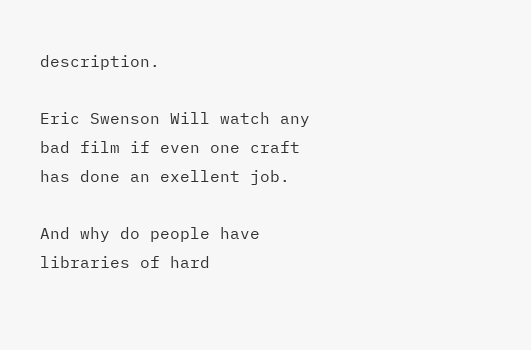description.

Eric Swenson Will watch any bad film if even one craft has done an exellent job.

And why do people have libraries of hard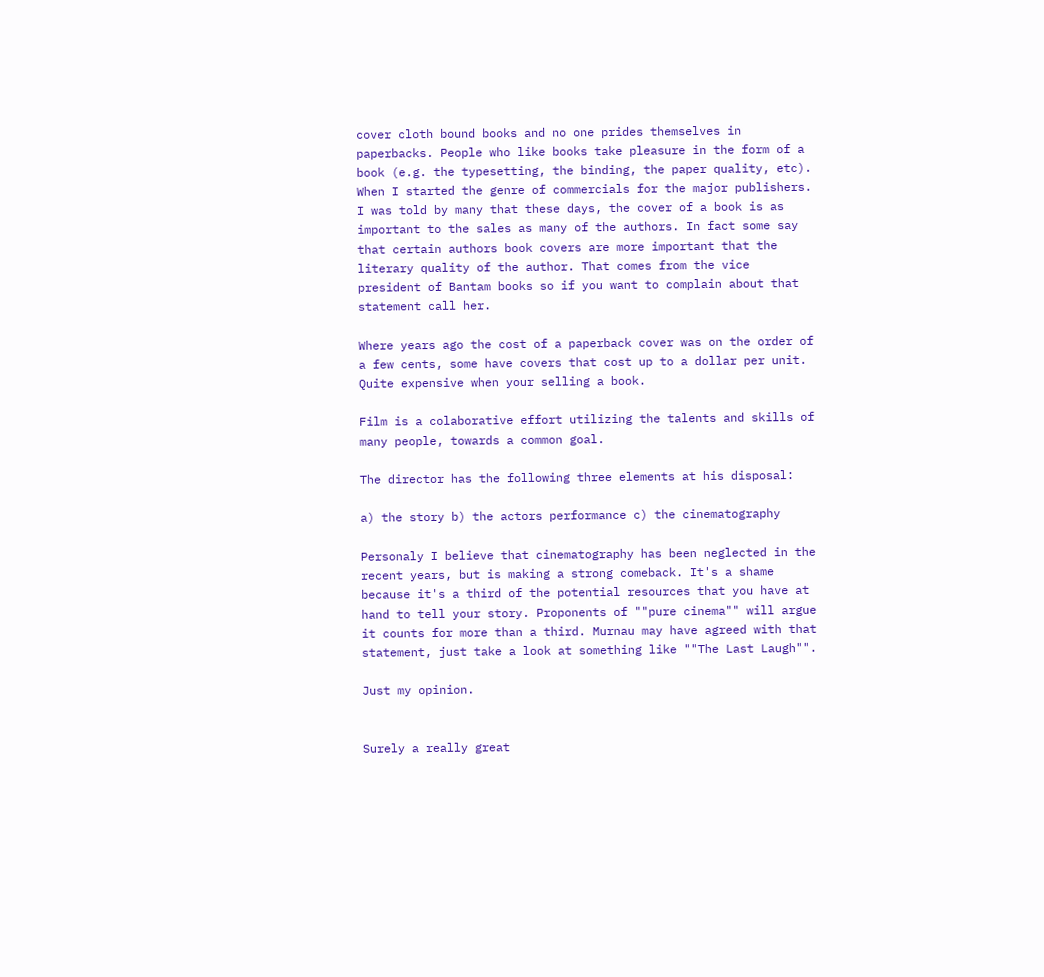cover cloth bound books and no one prides themselves in paperbacks. People who like books take pleasure in the form of a book (e.g. the typesetting, the binding, the paper quality, etc). When I started the genre of commercials for the major publishers. I was told by many that these days, the cover of a book is as important to the sales as many of the authors. In fact some say that certain authors book covers are more important that the literary quality of the author. That comes from the vice president of Bantam books so if you want to complain about that statement call her.

Where years ago the cost of a paperback cover was on the order of a few cents, some have covers that cost up to a dollar per unit. Quite expensive when your selling a book.

Film is a colaborative effort utilizing the talents and skills of many people, towards a common goal.

The director has the following three elements at his disposal:

a) the story b) the actors performance c) the cinematography

Personaly I believe that cinematography has been neglected in the recent years, but is making a strong comeback. It's a shame because it's a third of the potential resources that you have at hand to tell your story. Proponents of ""pure cinema"" will argue it counts for more than a third. Murnau may have agreed with that statement, just take a look at something like ""The Last Laugh"".

Just my opinion.


Surely a really great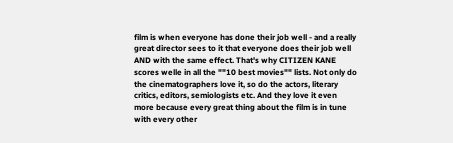film is when everyone has done their job well - and a really great director sees to it that everyone does their job well AND with the same effect. That's why CITIZEN KANE scores welle in all the ""10 best movies"" lists. Not only do the cinematographers love it, so do the actors, literary critics, editors, semiologists etc. And they love it even more because every great thing about the film is in tune with every other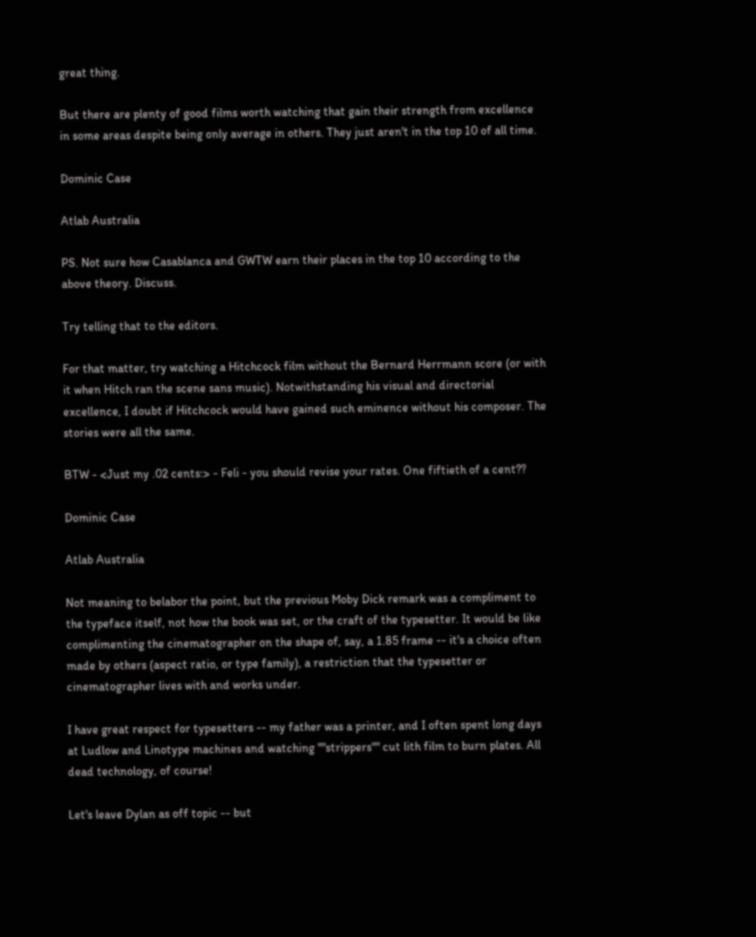great thing.

But there are plenty of good films worth watching that gain their strength from excellence in some areas despite being only average in others. They just aren't in the top 10 of all time.

Dominic Case

Atlab Australia

PS. Not sure how Casablanca and GWTW earn their places in the top 10 according to the above theory. Discuss.

Try telling that to the editors.

For that matter, try watching a Hitchcock film without the Bernard Herrmann score (or with it when Hitch ran the scene sans music). Notwithstanding his visual and directorial excellence, I doubt if Hitchcock would have gained such eminence without his composer. The stories were all the same.

BTW - <Just my .02 cents:> - Feli - you should revise your rates. One fiftieth of a cent??

Dominic Case

Atlab Australia

Not meaning to belabor the point, but the previous Moby Dick remark was a compliment to the typeface itself, not how the book was set, or the craft of the typesetter. It would be like complimenting the cinematographer on the shape of, say, a 1.85 frame -- it's a choice often made by others (aspect ratio, or type family), a restriction that the typesetter or cinematographer lives with and works under.

I have great respect for typesetters -- my father was a printer, and I often spent long days at Ludlow and Linotype machines and watching ""strippers"" cut lith film to burn plates. All dead technology, of course!

Let's leave Dylan as off topic -- but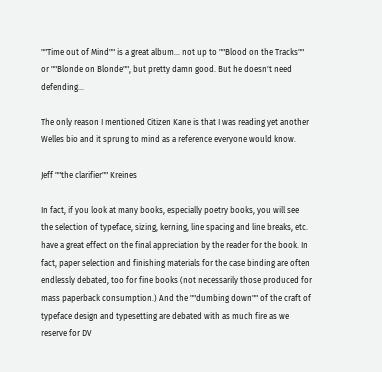""Time out of Mind"" is a great album... not up to ""Blood on the Tracks"" or ""Blonde on Blonde"", but pretty damn good. But he doesn't need defending...

The only reason I mentioned Citizen Kane is that I was reading yet another Welles bio and it sprung to mind as a reference everyone would know.

Jeff ""the clarifier"" Kreines

In fact, if you look at many books, especially poetry books, you will see the selection of typeface, sizing, kerning, line spacing and line breaks, etc. have a great effect on the final appreciation by the reader for the book. In fact, paper selection and finishing materials for the case binding are often endlessly debated, too for fine books (not necessarily those produced for mass paperback consumption.) And the ""dumbing down"" of the craft of typeface design and typesetting are debated with as much fire as we reserve for DV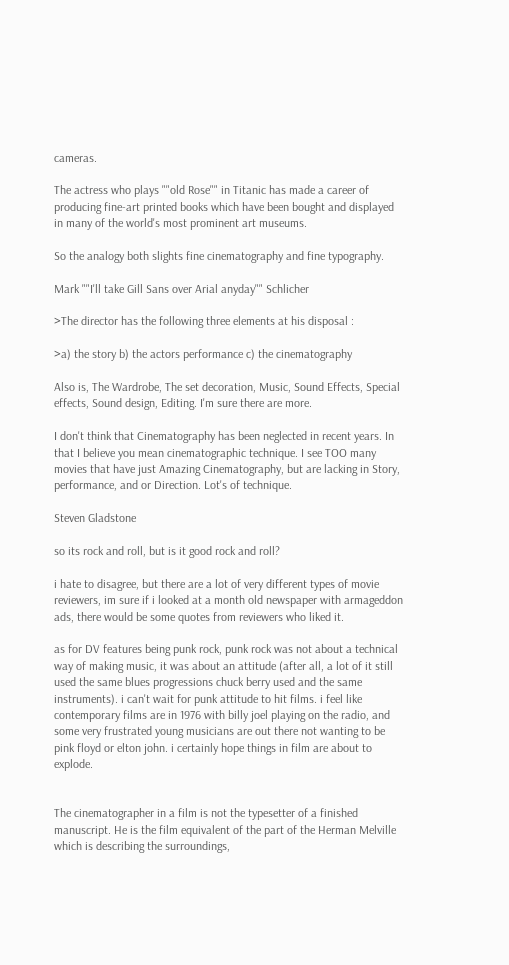cameras.

The actress who plays ""old Rose"" in Titanic has made a career of producing fine-art printed books which have been bought and displayed in many of the world's most prominent art museums.

So the analogy both slights fine cinematography and fine typography.

Mark ""I'll take Gill Sans over Arial anyday"" Schlicher

>The director has the following three elements at his disposal :

>a) the story b) the actors performance c) the cinematography

Also is, The Wardrobe, The set decoration, Music, Sound Effects, Special effects, Sound design, Editing. I'm sure there are more.

I don't think that Cinematography has been neglected in recent years. In that I believe you mean cinematographic technique. I see TOO many movies that have just Amazing Cinematography, but are lacking in Story, performance, and or Direction. Lot's of technique.

Steven Gladstone

so its rock and roll, but is it good rock and roll?

i hate to disagree, but there are a lot of very different types of movie reviewers, im sure if i looked at a month old newspaper with armageddon ads, there would be some quotes from reviewers who liked it.

as for DV features being punk rock, punk rock was not about a technical way of making music, it was about an attitude (after all, a lot of it still used the same blues progressions chuck berry used and the same instruments). i can't wait for punk attitude to hit films. i feel like contemporary films are in 1976 with billy joel playing on the radio, and some very frustrated young musicians are out there not wanting to be pink floyd or elton john. i certainly hope things in film are about to explode.


The cinematographer in a film is not the typesetter of a finished manuscript. He is the film equivalent of the part of the Herman Melville which is describing the surroundings,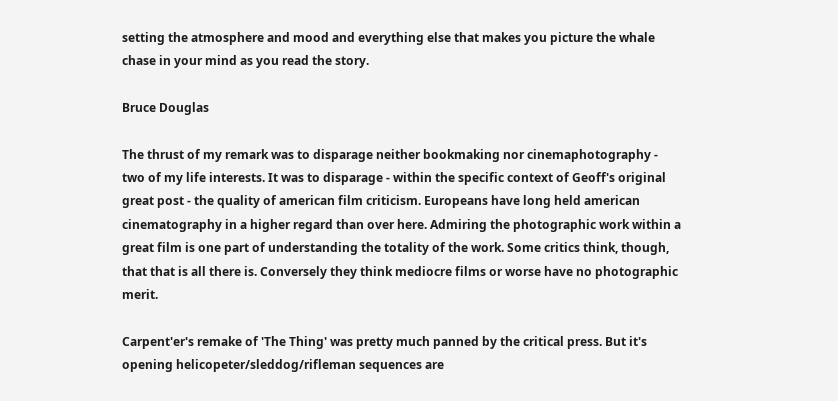setting the atmosphere and mood and everything else that makes you picture the whale chase in your mind as you read the story.

Bruce Douglas

The thrust of my remark was to disparage neither bookmaking nor cinemaphotography - two of my life interests. It was to disparage - within the specific context of Geoff's original great post - the quality of american film criticism. Europeans have long held american cinematography in a higher regard than over here. Admiring the photographic work within a great film is one part of understanding the totality of the work. Some critics think, though, that that is all there is. Conversely they think mediocre films or worse have no photographic merit.

Carpent'er's remake of 'The Thing' was pretty much panned by the critical press. But it's opening helicopeter/sleddog/rifleman sequences are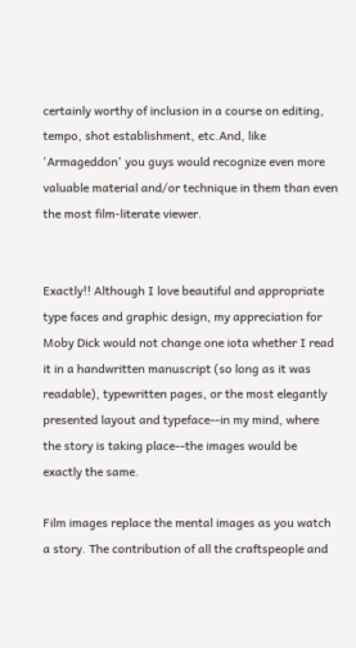certainly worthy of inclusion in a course on editing, tempo, shot establishment, etc.And, like 'Armageddon' you guys would recognize even more valuable material and/or technique in them than even the most film-literate viewer.


Exactly!! Although I love beautiful and appropriate type faces and graphic design, my appreciation for Moby Dick would not change one iota whether I read it in a handwritten manuscript (so long as it was readable), typewritten pages, or the most elegantly presented layout and typeface--in my mind, where the story is taking place--the images would be exactly the same.

Film images replace the mental images as you watch a story. The contribution of all the craftspeople and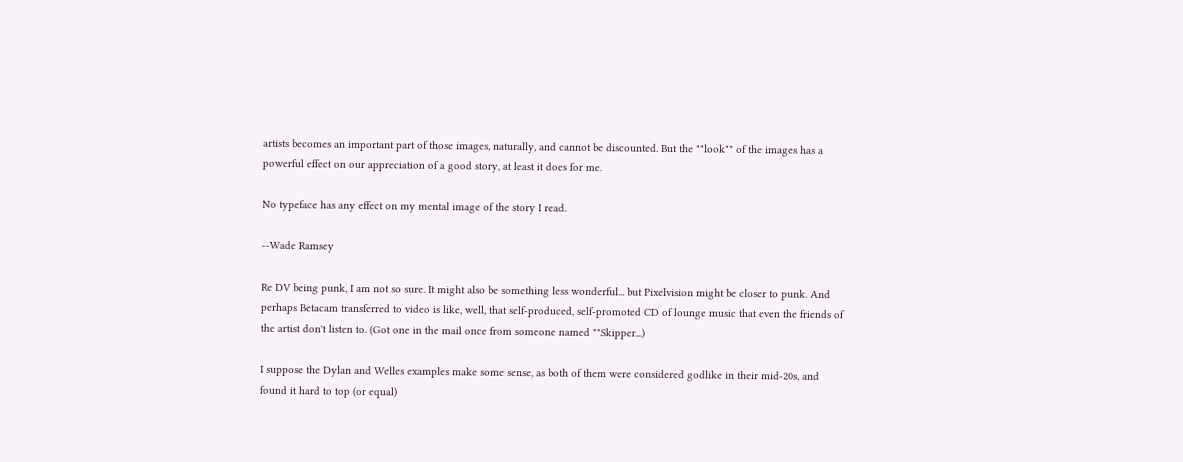artists becomes an important part of those images, naturally, and cannot be discounted. But the ""look"" of the images has a powerful effect on our appreciation of a good story, at least it does for me.

No typeface has any effect on my mental image of the story I read.

--Wade Ramsey

Re DV being punk, I am not so sure. It might also be something less wonderful... but Pixelvision might be closer to punk. And perhaps Betacam transferred to video is like, well, that self-produced, self-promoted CD of lounge music that even the friends of the artist don't listen to. (Got one in the mail once from someone named ""Skipper...)

I suppose the Dylan and Welles examples make some sense, as both of them were considered godlike in their mid-20s, and found it hard to top (or equal)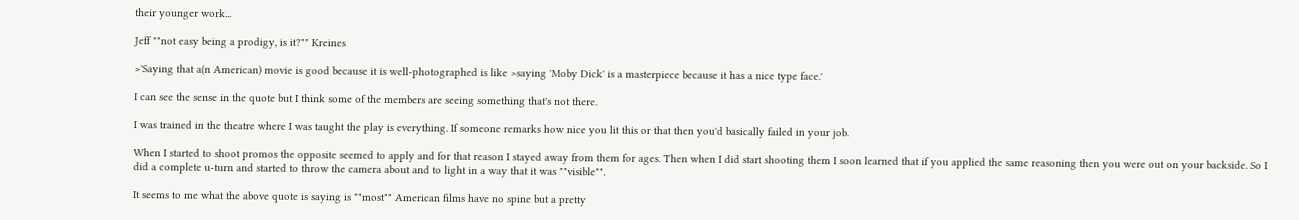their younger work...

Jeff ""not easy being a prodigy, is it?"" Kreines

>'Saying that a(n American) movie is good because it is well-photographed is like >saying 'Moby Dick' is a masterpiece because it has a nice type face.'

I can see the sense in the quote but I think some of the members are seeing something that's not there.

I was trained in the theatre where I was taught the play is everything. If someone remarks how nice you lit this or that then you'd basically failed in your job.

When I started to shoot promos the opposite seemed to apply and for that reason I stayed away from them for ages. Then when I did start shooting them I soon learned that if you applied the same reasoning then you were out on your backside. So I did a complete u-turn and started to throw the camera about and to light in a way that it was ""visible"".

It seems to me what the above quote is saying is ""most"" American films have no spine but a pretty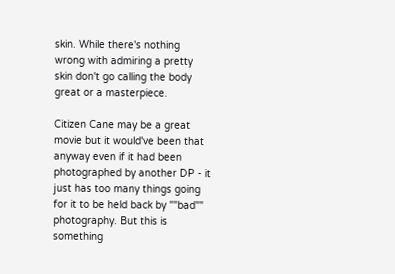skin. While there's nothing wrong with admiring a pretty skin don't go calling the body great or a masterpiece.

Citizen Cane may be a great movie but it would've been that anyway even if it had been photographed by another DP - it just has too many things going for it to be held back by ""bad"" photography. But this is something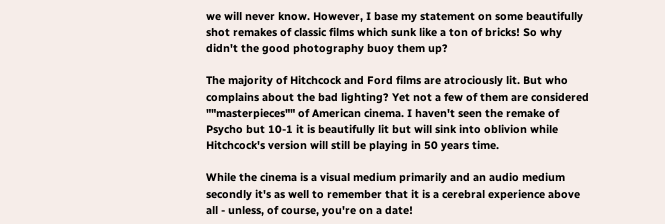we will never know. However, I base my statement on some beautifully shot remakes of classic films which sunk like a ton of bricks! So why didn't the good photography buoy them up?

The majority of Hitchcock and Ford films are atrociously lit. But who complains about the bad lighting? Yet not a few of them are considered ""masterpieces"" of American cinema. I haven't seen the remake of Psycho but 10-1 it is beautifully lit but will sink into oblivion while Hitchcock's version will still be playing in 50 years time.

While the cinema is a visual medium primarily and an audio medium secondly it's as well to remember that it is a cerebral experience above all - unless, of course, you're on a date!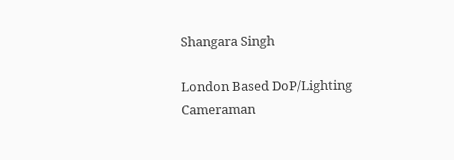Shangara Singh

London Based DoP/Lighting Cameraman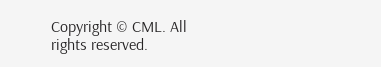Copyright © CML. All rights reserved.